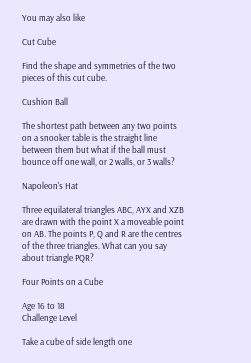You may also like

Cut Cube

Find the shape and symmetries of the two pieces of this cut cube.

Cushion Ball

The shortest path between any two points on a snooker table is the straight line between them but what if the ball must bounce off one wall, or 2 walls, or 3 walls?

Napoleon's Hat

Three equilateral triangles ABC, AYX and XZB are drawn with the point X a moveable point on AB. The points P, Q and R are the centres of the three triangles. What can you say about triangle PQR?

Four Points on a Cube

Age 16 to 18
Challenge Level

Take a cube of side length one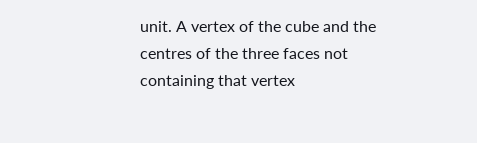unit. A vertex of the cube and the centres of the three faces not containing that vertex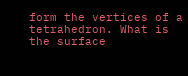form the vertices of a tetrahedron. What is the surface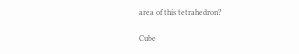area of this tetrahedron?

Cube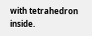with tetrahedron inside.